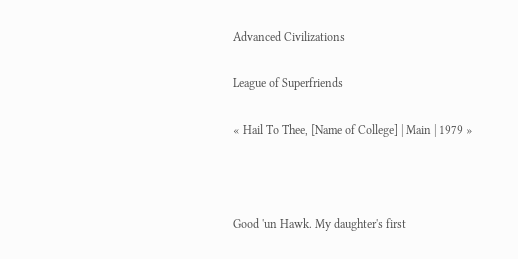Advanced Civilizations

League of Superfriends

« Hail To Thee, [Name of College] | Main | 1979 »



Good 'un Hawk. My daughter's first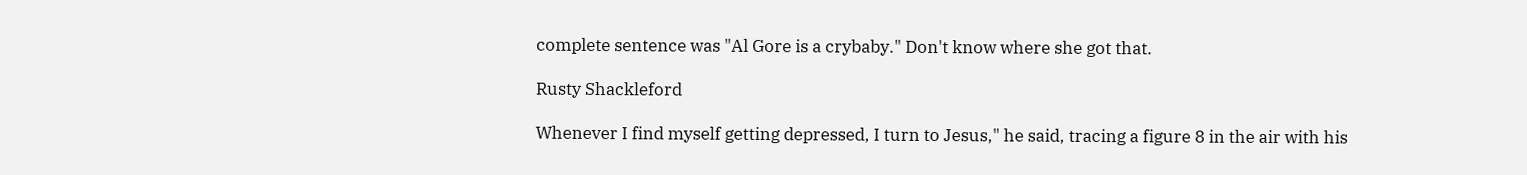complete sentence was "Al Gore is a crybaby." Don't know where she got that.

Rusty Shackleford

Whenever I find myself getting depressed, I turn to Jesus," he said, tracing a figure 8 in the air with his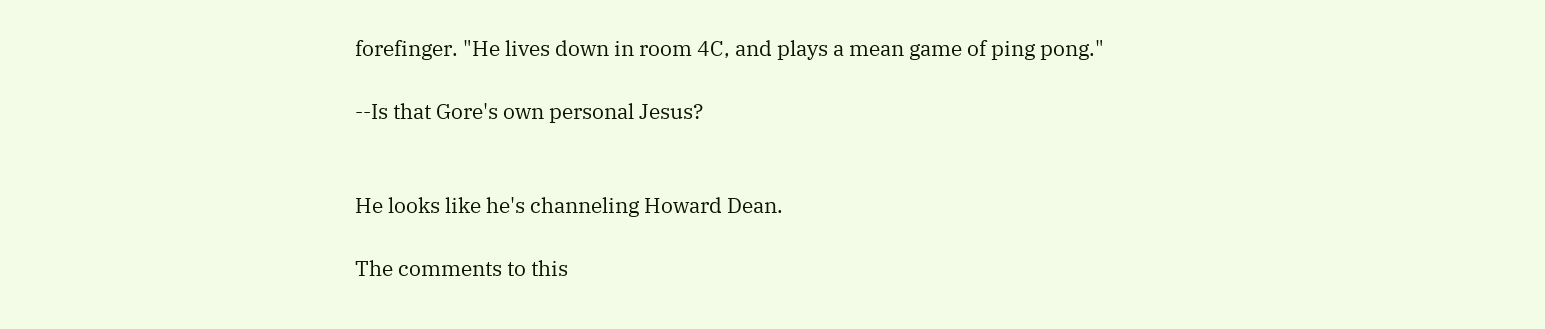forefinger. "He lives down in room 4C, and plays a mean game of ping pong."

--Is that Gore's own personal Jesus?


He looks like he's channeling Howard Dean.

The comments to this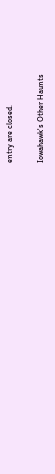entry are closed.

Iowahawk's Other Haunts